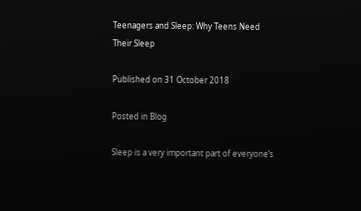Teenagers and Sleep: Why Teens Need Their Sleep

Published on 31 October 2018

Posted in Blog

Sleep is a very important part of everyone’s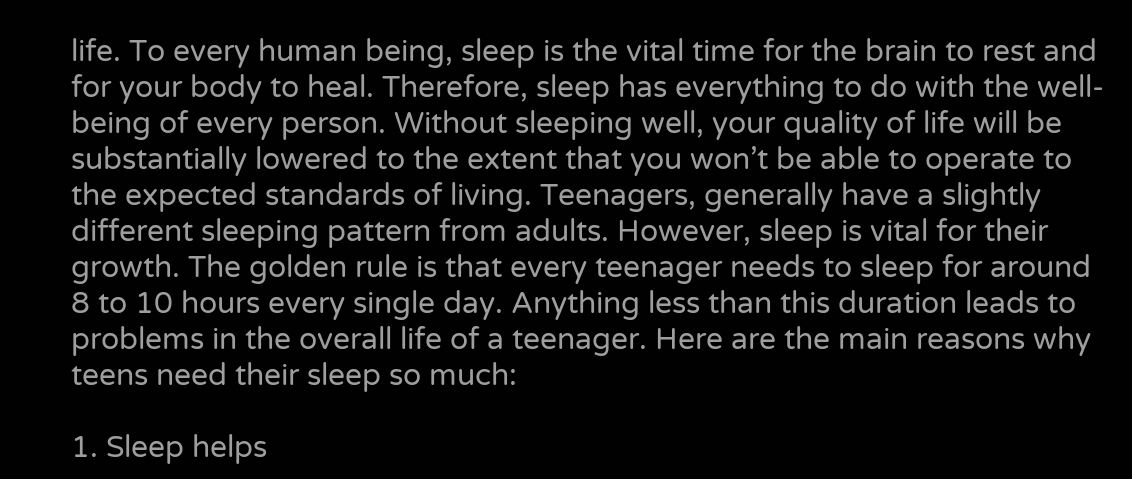life. To every human being, sleep is the vital time for the brain to rest and for your body to heal. Therefore, sleep has everything to do with the well-being of every person. Without sleeping well, your quality of life will be substantially lowered to the extent that you won’t be able to operate to the expected standards of living. Teenagers, generally have a slightly different sleeping pattern from adults. However, sleep is vital for their growth. The golden rule is that every teenager needs to sleep for around 8 to 10 hours every single day. Anything less than this duration leads to problems in the overall life of a teenager. Here are the main reasons why teens need their sleep so much:

1. Sleep helps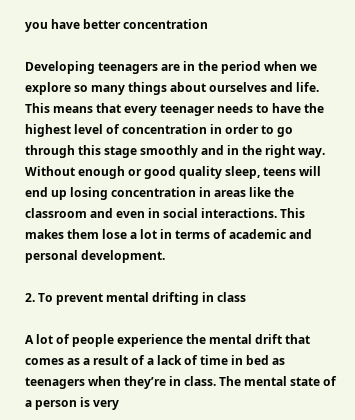you have better concentration

Developing teenagers are in the period when we explore so many things about ourselves and life. This means that every teenager needs to have the highest level of concentration in order to go through this stage smoothly and in the right way. Without enough or good quality sleep, teens will end up losing concentration in areas like the classroom and even in social interactions. This makes them lose a lot in terms of academic and personal development.

2. To prevent mental drifting in class

A lot of people experience the mental drift that comes as a result of a lack of time in bed as teenagers when they’re in class. The mental state of a person is very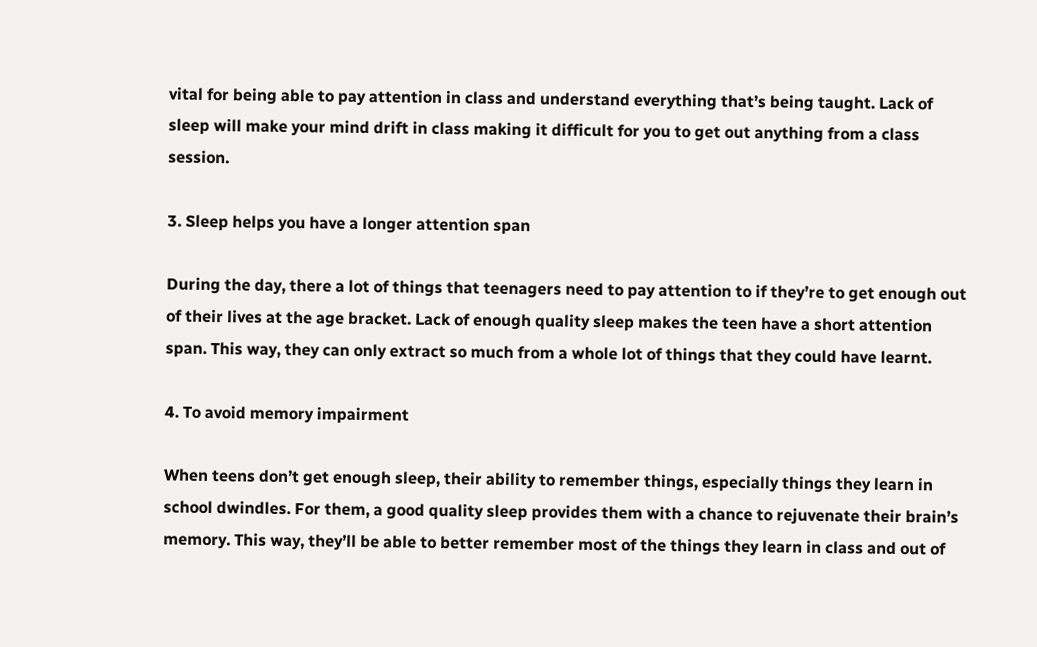vital for being able to pay attention in class and understand everything that’s being taught. Lack of sleep will make your mind drift in class making it difficult for you to get out anything from a class session.

3. Sleep helps you have a longer attention span

During the day, there a lot of things that teenagers need to pay attention to if they’re to get enough out of their lives at the age bracket. Lack of enough quality sleep makes the teen have a short attention span. This way, they can only extract so much from a whole lot of things that they could have learnt.

4. To avoid memory impairment

When teens don’t get enough sleep, their ability to remember things, especially things they learn in school dwindles. For them, a good quality sleep provides them with a chance to rejuvenate their brain’s memory. This way, they’ll be able to better remember most of the things they learn in class and out of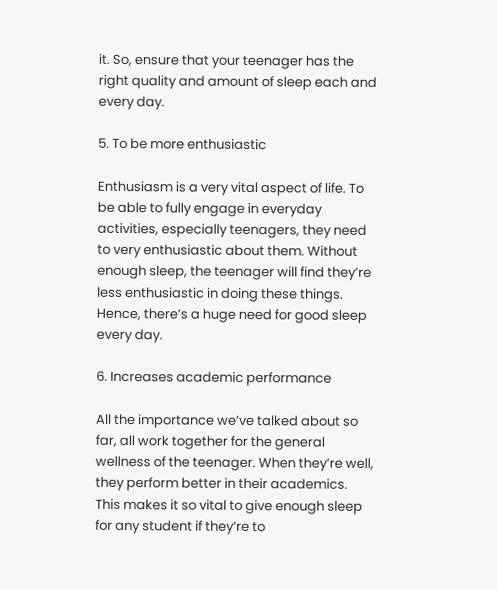it. So, ensure that your teenager has the right quality and amount of sleep each and every day.

5. To be more enthusiastic

Enthusiasm is a very vital aspect of life. To be able to fully engage in everyday activities, especially teenagers, they need to very enthusiastic about them. Without enough sleep, the teenager will find they’re less enthusiastic in doing these things. Hence, there’s a huge need for good sleep every day.

6. Increases academic performance

All the importance we’ve talked about so far, all work together for the general wellness of the teenager. When they’re well, they perform better in their academics. This makes it so vital to give enough sleep for any student if they’re to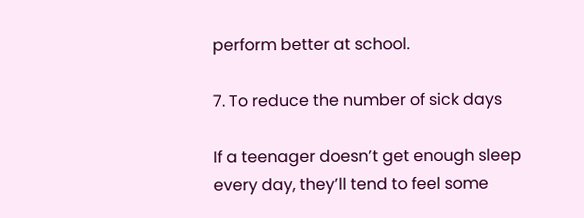perform better at school.

7. To reduce the number of sick days

If a teenager doesn’t get enough sleep every day, they’ll tend to feel some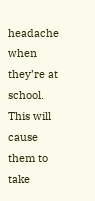headache when they’re at school. This will cause them to take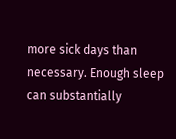more sick days than necessary. Enough sleep can substantially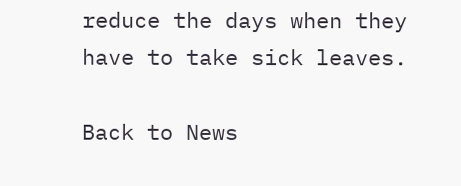reduce the days when they have to take sick leaves.

Back to News